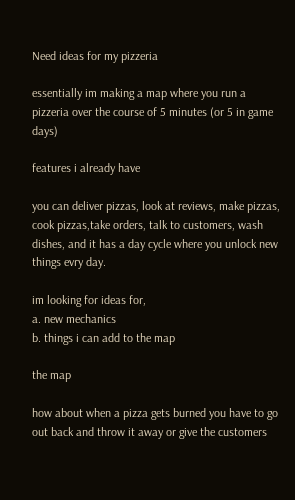Need ideas for my pizzeria

essentially im making a map where you run a pizzeria over the course of 5 minutes (or 5 in game days)

features i already have

you can deliver pizzas, look at reviews, make pizzas, cook pizzas,take orders, talk to customers, wash dishes, and it has a day cycle where you unlock new things evry day.

im looking for ideas for,
a. new mechanics
b. things i can add to the map

the map

how about when a pizza gets burned you have to go out back and throw it away or give the customers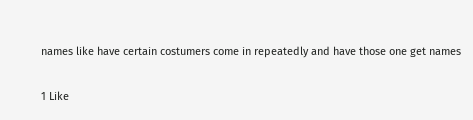names like have certain costumers come in repeatedly and have those one get names

1 Like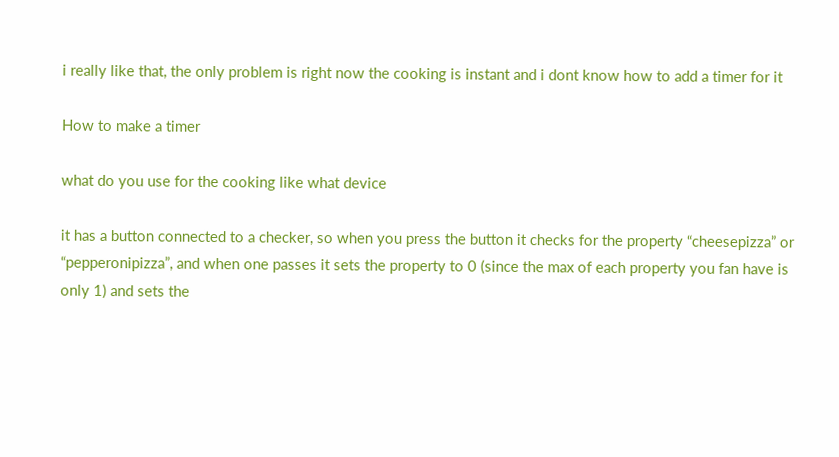i really like that, the only problem is right now the cooking is instant and i dont know how to add a timer for it

How to make a timer

what do you use for the cooking like what device

it has a button connected to a checker, so when you press the button it checks for the property “cheesepizza” or “pepperonipizza”, and when one passes it sets the property to 0 (since the max of each property you fan have is only 1) and sets the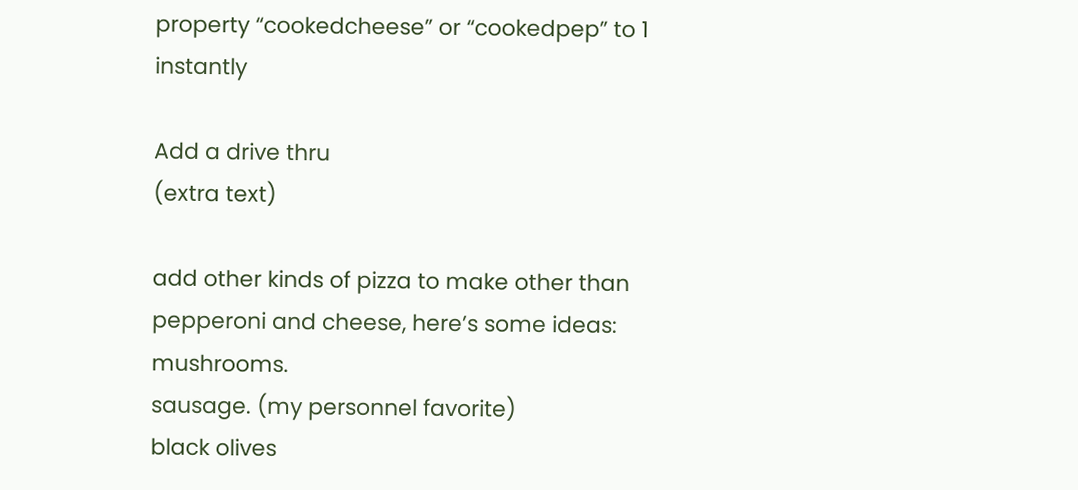property “cookedcheese” or “cookedpep” to 1 instantly

Add a drive thru
(extra text)

add other kinds of pizza to make other than pepperoni and cheese, here’s some ideas: mushrooms.
sausage. (my personnel favorite)
black olives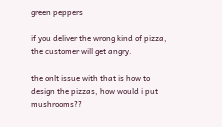green peppers

if you deliver the wrong kind of pizza, the customer will get angry.

the onlt issue with that is how to design the pizzas, how would i put mushrooms??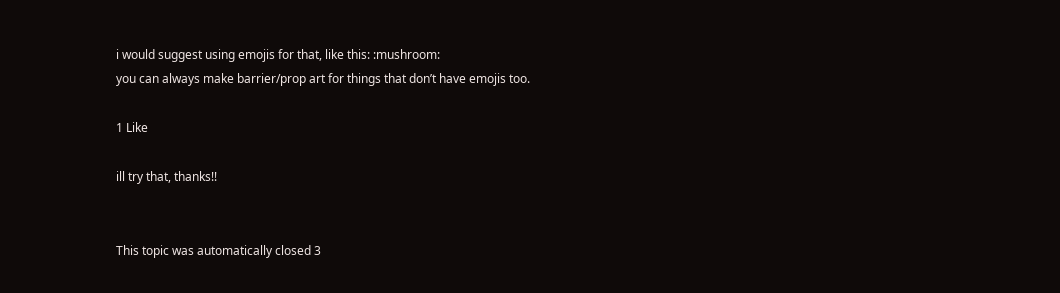i would suggest using emojis for that, like this: :mushroom:
you can always make barrier/prop art for things that don’t have emojis too.

1 Like

ill try that, thanks!!


This topic was automatically closed 3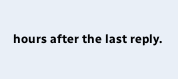hours after the last reply.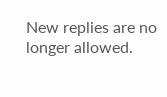New replies are no longer allowed.